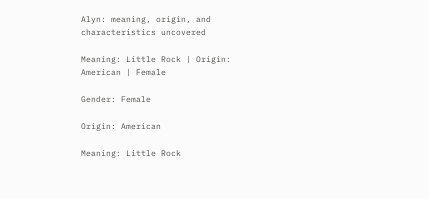Alyn: meaning, origin, and characteristics uncovered

Meaning: Little Rock | Origin: American | Female

Gender: Female

Origin: American

Meaning: Little Rock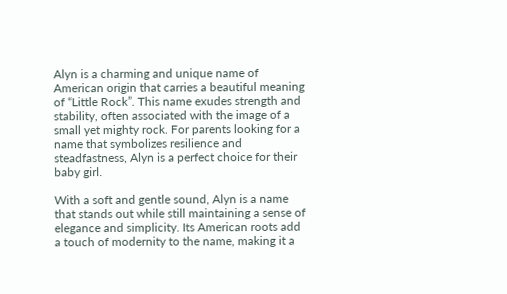Alyn is a charming and unique name of American origin that carries a beautiful meaning of “Little Rock”. This name exudes strength and stability, often associated with the image of a small yet mighty rock. For parents looking for a name that symbolizes resilience and steadfastness, Alyn is a perfect choice for their baby girl.

With a soft and gentle sound, Alyn is a name that stands out while still maintaining a sense of elegance and simplicity. Its American roots add a touch of modernity to the name, making it a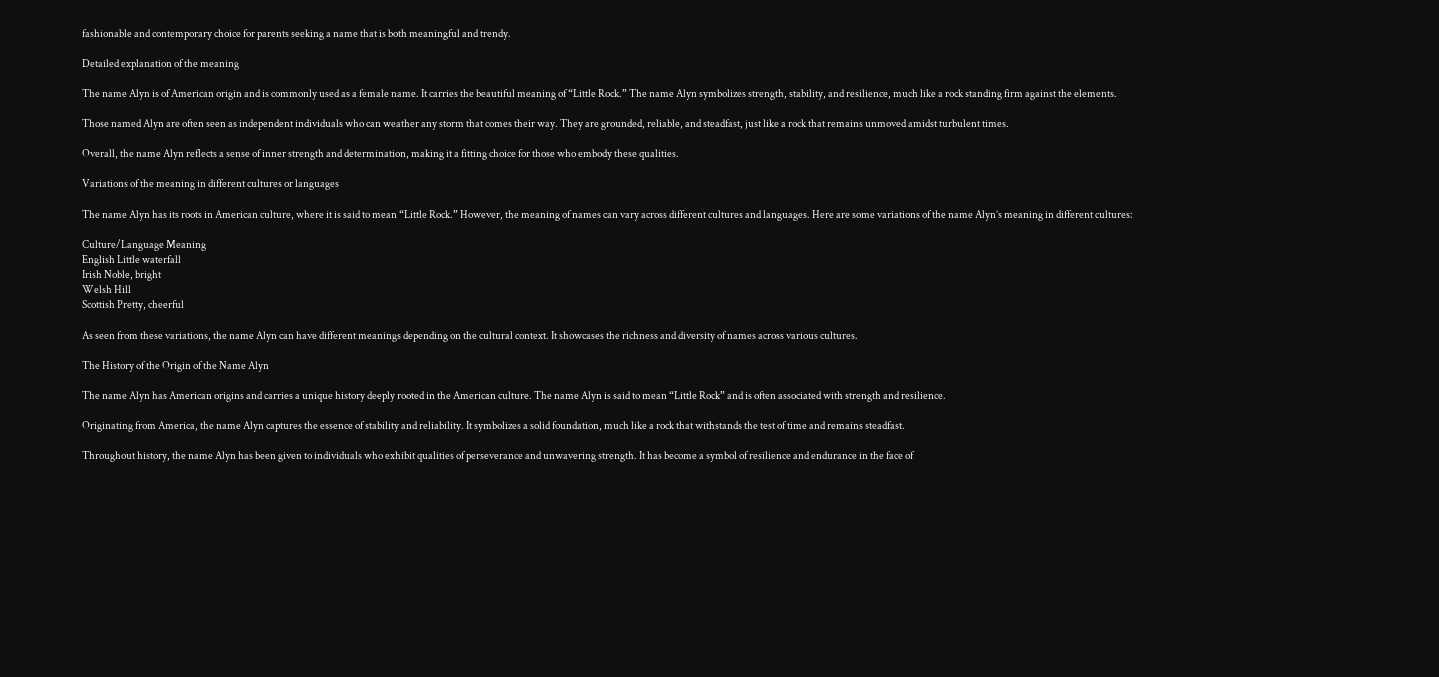fashionable and contemporary choice for parents seeking a name that is both meaningful and trendy.

Detailed explanation of the meaning

The name Alyn is of American origin and is commonly used as a female name. It carries the beautiful meaning of “Little Rock.” The name Alyn symbolizes strength, stability, and resilience, much like a rock standing firm against the elements.

Those named Alyn are often seen as independent individuals who can weather any storm that comes their way. They are grounded, reliable, and steadfast, just like a rock that remains unmoved amidst turbulent times.

Overall, the name Alyn reflects a sense of inner strength and determination, making it a fitting choice for those who embody these qualities.

Variations of the meaning in different cultures or languages

The name Alyn has its roots in American culture, where it is said to mean “Little Rock.” However, the meaning of names can vary across different cultures and languages. Here are some variations of the name Alyn’s meaning in different cultures:

Culture/Language Meaning
English Little waterfall
Irish Noble, bright
Welsh Hill
Scottish Pretty, cheerful

As seen from these variations, the name Alyn can have different meanings depending on the cultural context. It showcases the richness and diversity of names across various cultures.

The History of the Origin of the Name Alyn

The name Alyn has American origins and carries a unique history deeply rooted in the American culture. The name Alyn is said to mean “Little Rock” and is often associated with strength and resilience.

Originating from America, the name Alyn captures the essence of stability and reliability. It symbolizes a solid foundation, much like a rock that withstands the test of time and remains steadfast.

Throughout history, the name Alyn has been given to individuals who exhibit qualities of perseverance and unwavering strength. It has become a symbol of resilience and endurance in the face of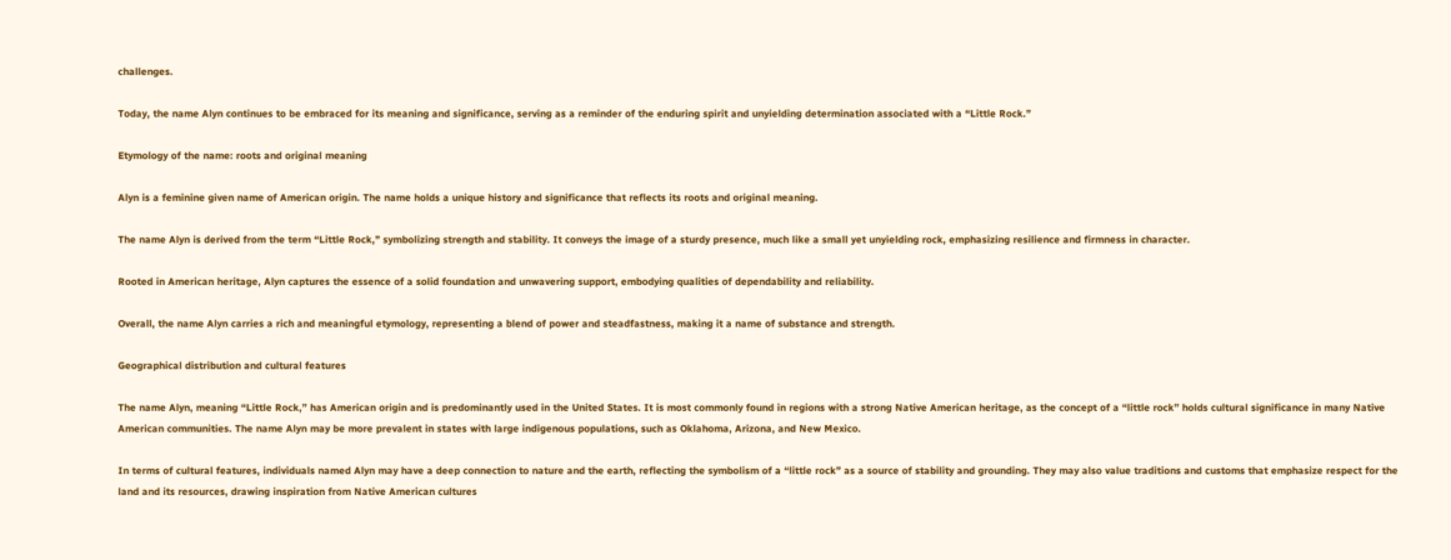challenges.

Today, the name Alyn continues to be embraced for its meaning and significance, serving as a reminder of the enduring spirit and unyielding determination associated with a “Little Rock.”

Etymology of the name: roots and original meaning

Alyn is a feminine given name of American origin. The name holds a unique history and significance that reflects its roots and original meaning.

The name Alyn is derived from the term “Little Rock,” symbolizing strength and stability. It conveys the image of a sturdy presence, much like a small yet unyielding rock, emphasizing resilience and firmness in character.

Rooted in American heritage, Alyn captures the essence of a solid foundation and unwavering support, embodying qualities of dependability and reliability.

Overall, the name Alyn carries a rich and meaningful etymology, representing a blend of power and steadfastness, making it a name of substance and strength.

Geographical distribution and cultural features

The name Alyn, meaning “Little Rock,” has American origin and is predominantly used in the United States. It is most commonly found in regions with a strong Native American heritage, as the concept of a “little rock” holds cultural significance in many Native American communities. The name Alyn may be more prevalent in states with large indigenous populations, such as Oklahoma, Arizona, and New Mexico.

In terms of cultural features, individuals named Alyn may have a deep connection to nature and the earth, reflecting the symbolism of a “little rock” as a source of stability and grounding. They may also value traditions and customs that emphasize respect for the land and its resources, drawing inspiration from Native American cultures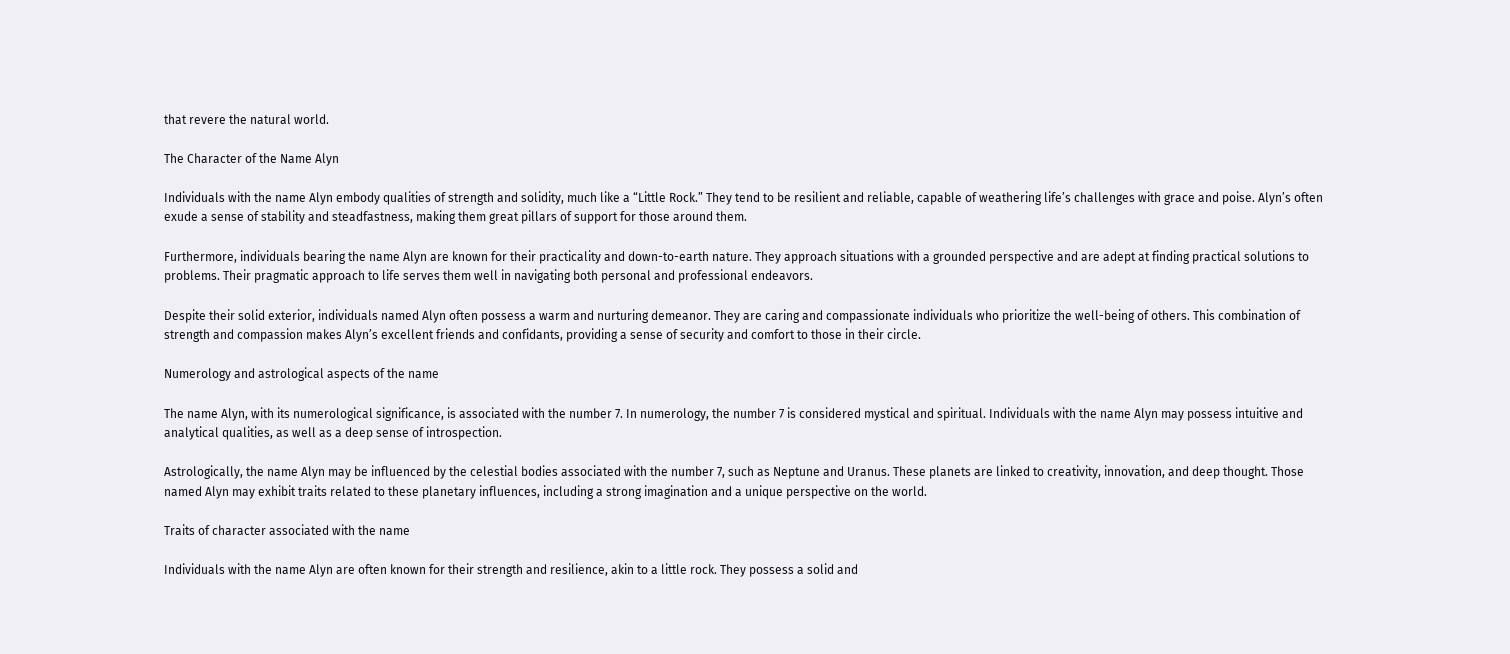that revere the natural world.

The Character of the Name Alyn

Individuals with the name Alyn embody qualities of strength and solidity, much like a “Little Rock.” They tend to be resilient and reliable, capable of weathering life’s challenges with grace and poise. Alyn’s often exude a sense of stability and steadfastness, making them great pillars of support for those around them.

Furthermore, individuals bearing the name Alyn are known for their practicality and down-to-earth nature. They approach situations with a grounded perspective and are adept at finding practical solutions to problems. Their pragmatic approach to life serves them well in navigating both personal and professional endeavors.

Despite their solid exterior, individuals named Alyn often possess a warm and nurturing demeanor. They are caring and compassionate individuals who prioritize the well-being of others. This combination of strength and compassion makes Alyn’s excellent friends and confidants, providing a sense of security and comfort to those in their circle.

Numerology and astrological aspects of the name

The name Alyn, with its numerological significance, is associated with the number 7. In numerology, the number 7 is considered mystical and spiritual. Individuals with the name Alyn may possess intuitive and analytical qualities, as well as a deep sense of introspection.

Astrologically, the name Alyn may be influenced by the celestial bodies associated with the number 7, such as Neptune and Uranus. These planets are linked to creativity, innovation, and deep thought. Those named Alyn may exhibit traits related to these planetary influences, including a strong imagination and a unique perspective on the world.

Traits of character associated with the name

Individuals with the name Alyn are often known for their strength and resilience, akin to a little rock. They possess a solid and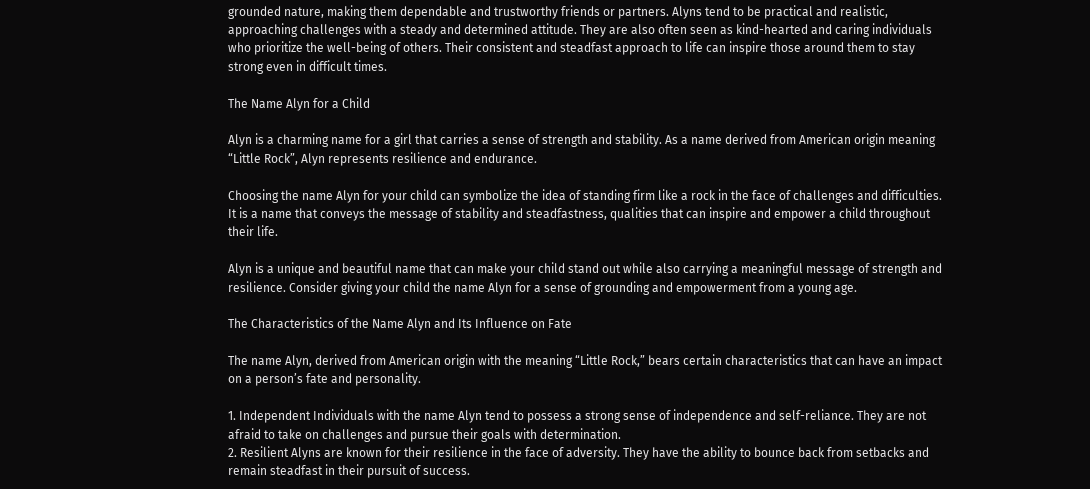grounded nature, making them dependable and trustworthy friends or partners. Alyns tend to be practical and realistic, approaching challenges with a steady and determined attitude. They are also often seen as kind-hearted and caring individuals who prioritize the well-being of others. Their consistent and steadfast approach to life can inspire those around them to stay strong even in difficult times.

The Name Alyn for a Child

Alyn is a charming name for a girl that carries a sense of strength and stability. As a name derived from American origin meaning “Little Rock”, Alyn represents resilience and endurance.

Choosing the name Alyn for your child can symbolize the idea of standing firm like a rock in the face of challenges and difficulties. It is a name that conveys the message of stability and steadfastness, qualities that can inspire and empower a child throughout their life.

Alyn is a unique and beautiful name that can make your child stand out while also carrying a meaningful message of strength and resilience. Consider giving your child the name Alyn for a sense of grounding and empowerment from a young age.

The Characteristics of the Name Alyn and Its Influence on Fate

The name Alyn, derived from American origin with the meaning “Little Rock,” bears certain characteristics that can have an impact on a person’s fate and personality.

1. Independent Individuals with the name Alyn tend to possess a strong sense of independence and self-reliance. They are not afraid to take on challenges and pursue their goals with determination.
2. Resilient Alyns are known for their resilience in the face of adversity. They have the ability to bounce back from setbacks and remain steadfast in their pursuit of success.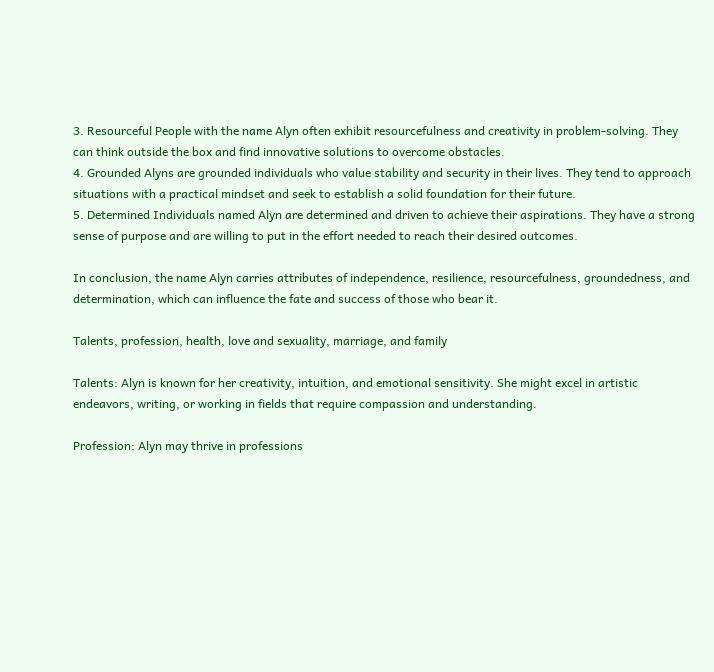3. Resourceful People with the name Alyn often exhibit resourcefulness and creativity in problem-solving. They can think outside the box and find innovative solutions to overcome obstacles.
4. Grounded Alyns are grounded individuals who value stability and security in their lives. They tend to approach situations with a practical mindset and seek to establish a solid foundation for their future.
5. Determined Individuals named Alyn are determined and driven to achieve their aspirations. They have a strong sense of purpose and are willing to put in the effort needed to reach their desired outcomes.

In conclusion, the name Alyn carries attributes of independence, resilience, resourcefulness, groundedness, and determination, which can influence the fate and success of those who bear it.

Talents, profession, health, love and sexuality, marriage, and family

Talents: Alyn is known for her creativity, intuition, and emotional sensitivity. She might excel in artistic endeavors, writing, or working in fields that require compassion and understanding.

Profession: Alyn may thrive in professions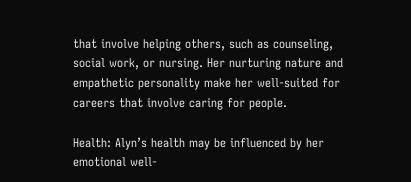that involve helping others, such as counseling, social work, or nursing. Her nurturing nature and empathetic personality make her well-suited for careers that involve caring for people.

Health: Alyn’s health may be influenced by her emotional well-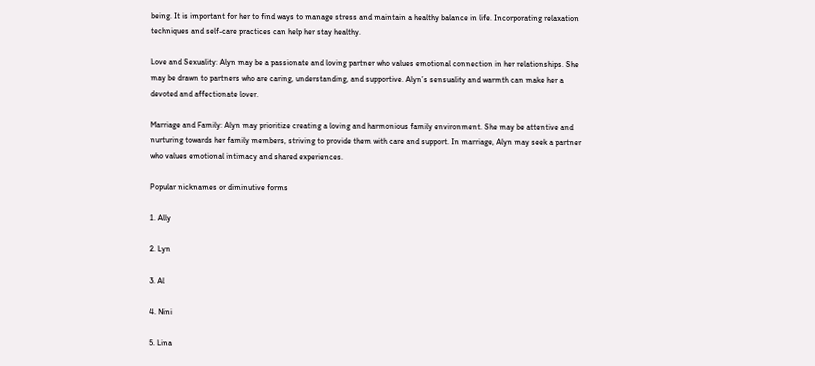being. It is important for her to find ways to manage stress and maintain a healthy balance in life. Incorporating relaxation techniques and self-care practices can help her stay healthy.

Love and Sexuality: Alyn may be a passionate and loving partner who values emotional connection in her relationships. She may be drawn to partners who are caring, understanding, and supportive. Alyn’s sensuality and warmth can make her a devoted and affectionate lover.

Marriage and Family: Alyn may prioritize creating a loving and harmonious family environment. She may be attentive and nurturing towards her family members, striving to provide them with care and support. In marriage, Alyn may seek a partner who values emotional intimacy and shared experiences.

Popular nicknames or diminutive forms

1. Ally

2. Lyn

3. Al

4. Nini

5. Lina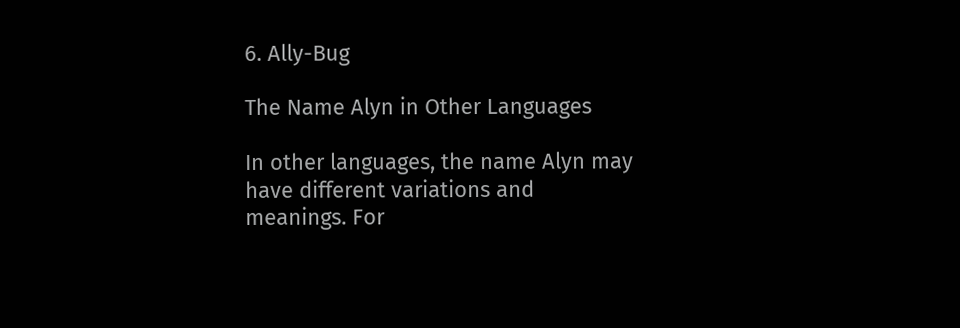6. Ally-Bug

The Name Alyn in Other Languages

In other languages, the name Alyn may have different variations and meanings. For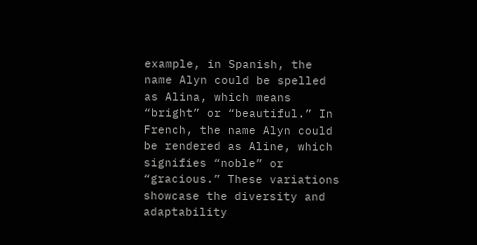example, in Spanish, the name Alyn could be spelled as Alina, which means “bright” or “beautiful.” In French, the name Alyn could be rendered as Aline, which signifies “noble” or “gracious.” These variations showcase the diversity and adaptability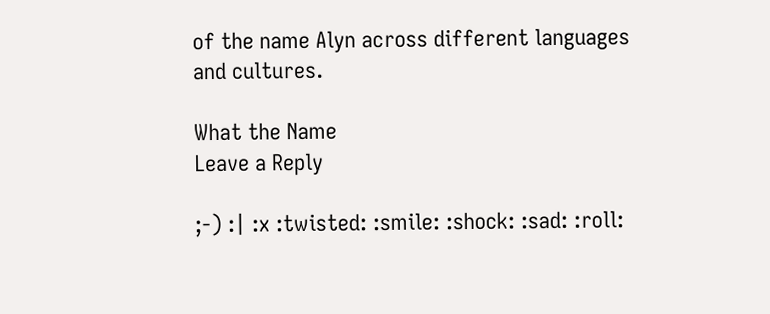of the name Alyn across different languages and cultures.

What the Name
Leave a Reply

;-) :| :x :twisted: :smile: :shock: :sad: :roll: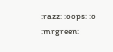:razz: :oops: :o :mrgreen: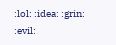:lol: :idea: :grin: :evil: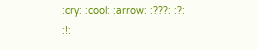:cry: :cool: :arrow: :???: :?: :!: